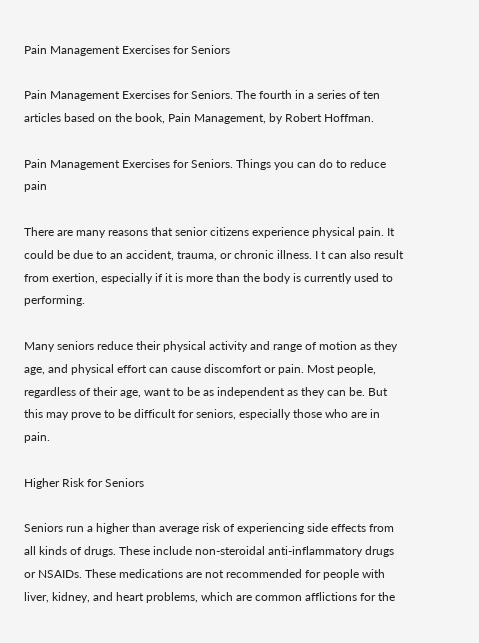Pain Management Exercises for Seniors

Pain Management Exercises for Seniors. The fourth in a series of ten articles based on the book, Pain Management, by Robert Hoffman.

Pain Management Exercises for Seniors. Things you can do to reduce pain

There are many reasons that senior citizens experience physical pain. It could be due to an accident, trauma, or chronic illness. I t can also result from exertion, especially if it is more than the body is currently used to performing.

Many seniors reduce their physical activity and range of motion as they age, and physical effort can cause discomfort or pain. Most people, regardless of their age, want to be as independent as they can be. But this may prove to be difficult for seniors, especially those who are in pain.

Higher Risk for Seniors

Seniors run a higher than average risk of experiencing side effects from all kinds of drugs. These include non-steroidal anti-inflammatory drugs or NSAIDs. These medications are not recommended for people with liver, kidney, and heart problems, which are common afflictions for the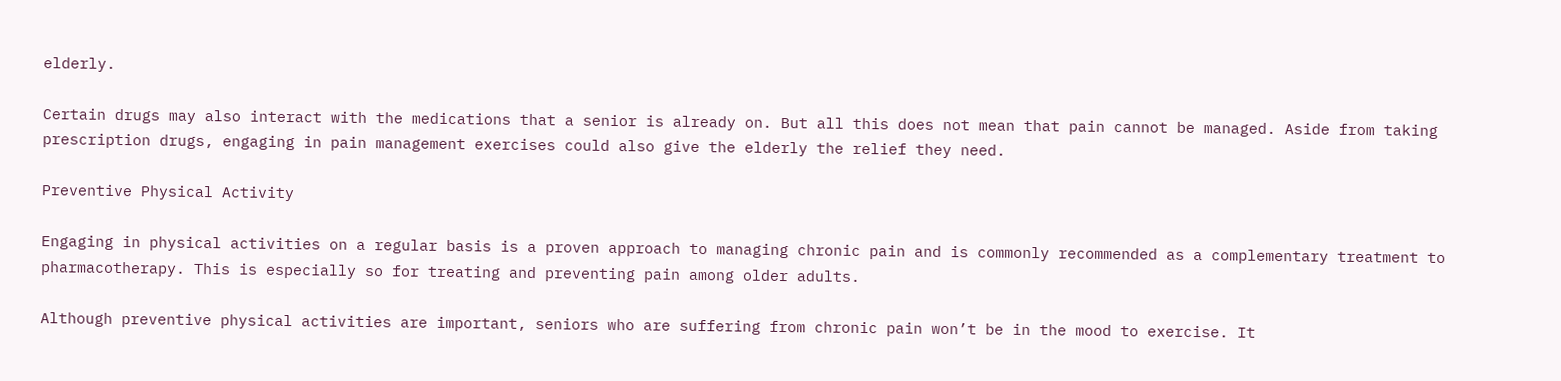elderly.

Certain drugs may also interact with the medications that a senior is already on. But all this does not mean that pain cannot be managed. Aside from taking prescription drugs, engaging in pain management exercises could also give the elderly the relief they need.

Preventive Physical Activity

Engaging in physical activities on a regular basis is a proven approach to managing chronic pain and is commonly recommended as a complementary treatment to pharmacotherapy. This is especially so for treating and preventing pain among older adults.

Although preventive physical activities are important, seniors who are suffering from chronic pain won’t be in the mood to exercise. It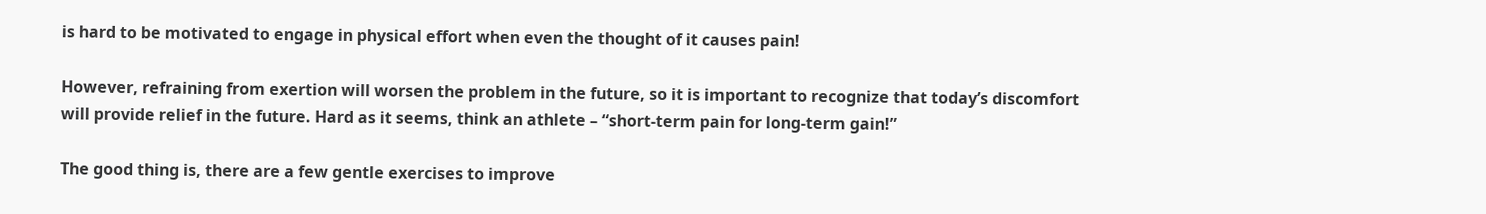is hard to be motivated to engage in physical effort when even the thought of it causes pain!

However, refraining from exertion will worsen the problem in the future, so it is important to recognize that today’s discomfort will provide relief in the future. Hard as it seems, think an athlete – “short-term pain for long-term gain!”

The good thing is, there are a few gentle exercises to improve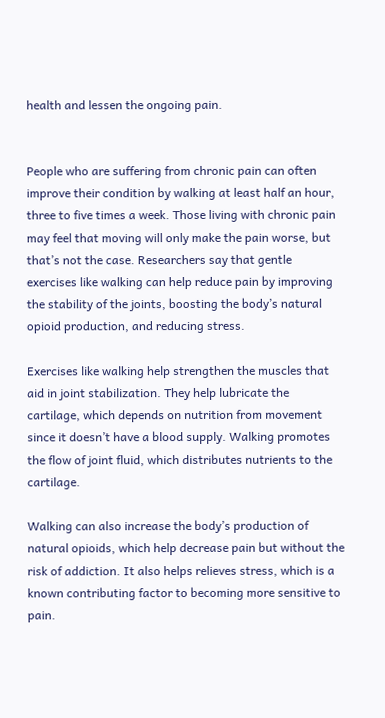health and lessen the ongoing pain.


People who are suffering from chronic pain can often improve their condition by walking at least half an hour, three to five times a week. Those living with chronic pain may feel that moving will only make the pain worse, but that’s not the case. Researchers say that gentle exercises like walking can help reduce pain by improving the stability of the joints, boosting the body’s natural opioid production, and reducing stress.

Exercises like walking help strengthen the muscles that aid in joint stabilization. They help lubricate the cartilage, which depends on nutrition from movement since it doesn’t have a blood supply. Walking promotes the flow of joint fluid, which distributes nutrients to the cartilage.

Walking can also increase the body’s production of natural opioids, which help decrease pain but without the risk of addiction. It also helps relieves stress, which is a known contributing factor to becoming more sensitive to pain.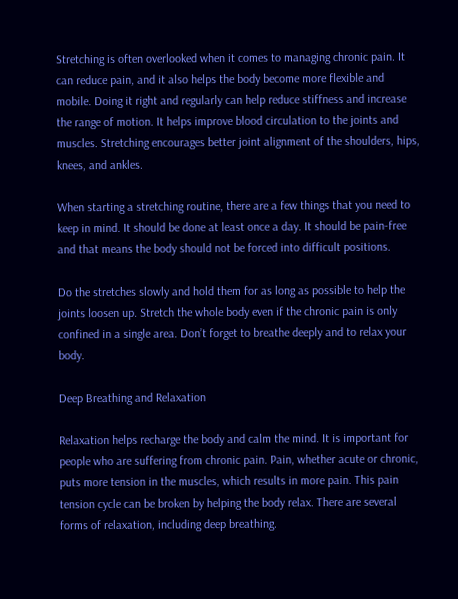Stretching is often overlooked when it comes to managing chronic pain. It can reduce pain, and it also helps the body become more flexible and mobile. Doing it right and regularly can help reduce stiffness and increase the range of motion. It helps improve blood circulation to the joints and muscles. Stretching encourages better joint alignment of the shoulders, hips, knees, and ankles.

When starting a stretching routine, there are a few things that you need to keep in mind. It should be done at least once a day. It should be pain-free and that means the body should not be forced into difficult positions.

Do the stretches slowly and hold them for as long as possible to help the joints loosen up. Stretch the whole body even if the chronic pain is only confined in a single area. Don’t forget to breathe deeply and to relax your body.

Deep Breathing and Relaxation

Relaxation helps recharge the body and calm the mind. It is important for people who are suffering from chronic pain. Pain, whether acute or chronic, puts more tension in the muscles, which results in more pain. This pain tension cycle can be broken by helping the body relax. There are several forms of relaxation, including deep breathing.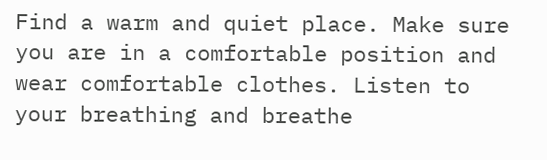Find a warm and quiet place. Make sure you are in a comfortable position and wear comfortable clothes. Listen to your breathing and breathe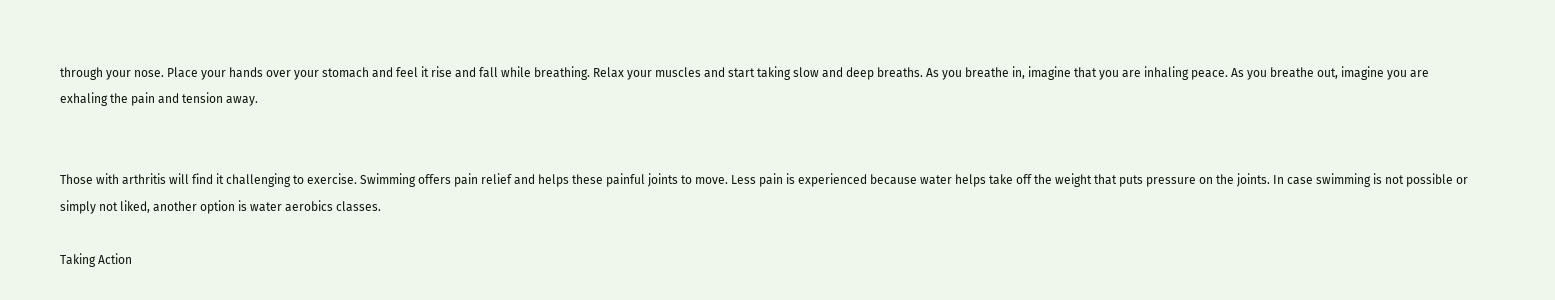through your nose. Place your hands over your stomach and feel it rise and fall while breathing. Relax your muscles and start taking slow and deep breaths. As you breathe in, imagine that you are inhaling peace. As you breathe out, imagine you are exhaling the pain and tension away.


Those with arthritis will find it challenging to exercise. Swimming offers pain relief and helps these painful joints to move. Less pain is experienced because water helps take off the weight that puts pressure on the joints. In case swimming is not possible or simply not liked, another option is water aerobics classes.

Taking Action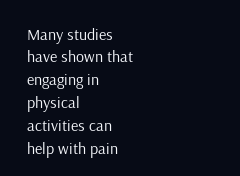Many studies have shown that engaging in physical activities can help with pain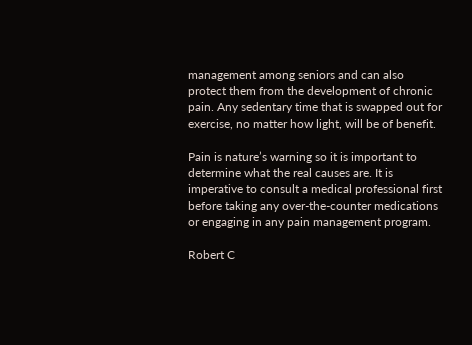management among seniors and can also protect them from the development of chronic pain. Any sedentary time that is swapped out for exercise, no matter how light, will be of benefit.

Pain is nature’s warning so it is important to determine what the real causes are. It is imperative to consult a medical professional first before taking any over-the-counter medications or engaging in any pain management program.

Robert C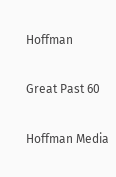Hoffman

Great Past 60

Hoffman Media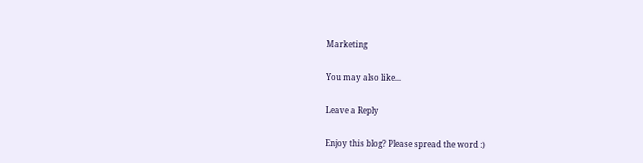Marketing

You may also like...

Leave a Reply

Enjoy this blog? Please spread the word :)